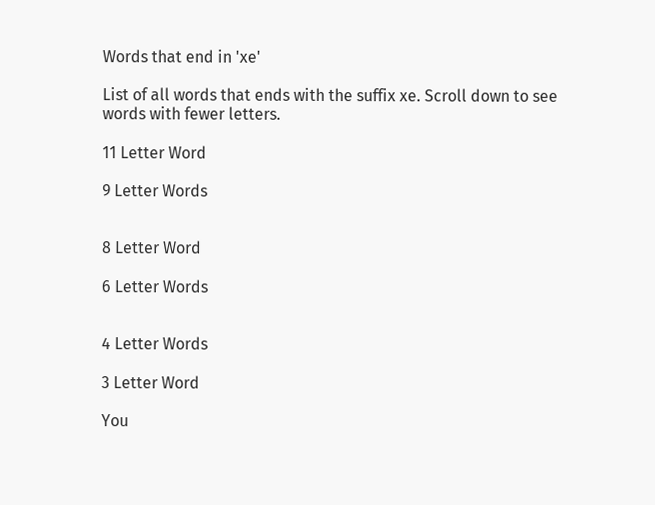Words that end in 'xe'

List of all words that ends with the suffix xe. Scroll down to see words with fewer letters.

11 Letter Word

9 Letter Words


8 Letter Word

6 Letter Words


4 Letter Words

3 Letter Word

You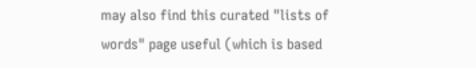may also find this curated "lists of words" page useful (which is based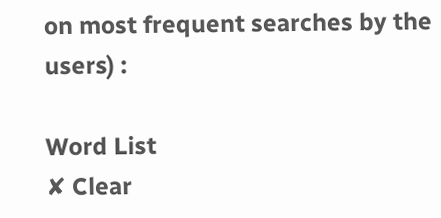on most frequent searches by the users) :

Word List
✘ Clear